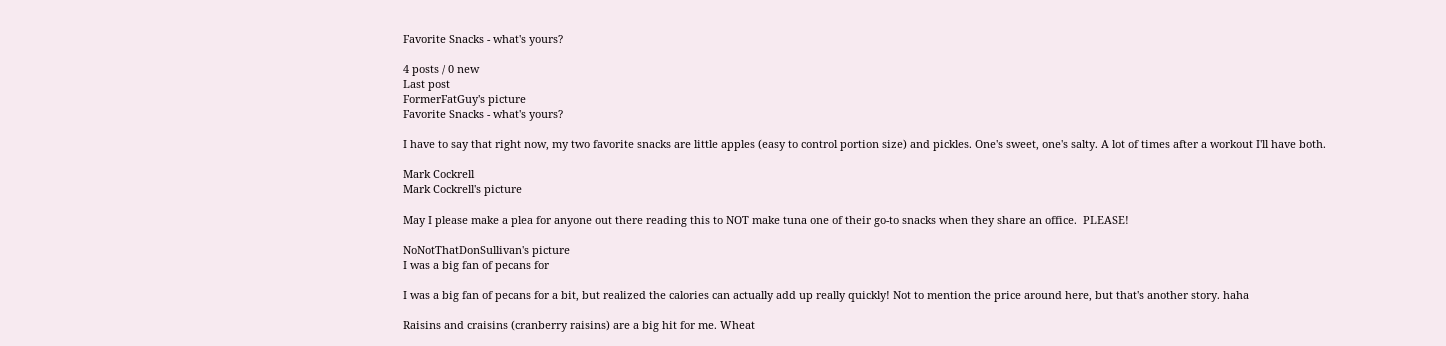Favorite Snacks - what's yours?

4 posts / 0 new
Last post
FormerFatGuy's picture
Favorite Snacks - what's yours?

I have to say that right now, my two favorite snacks are little apples (easy to control portion size) and pickles. One's sweet, one's salty. A lot of times after a workout I'll have both.

Mark Cockrell
Mark Cockrell's picture

May I please make a plea for anyone out there reading this to NOT make tuna one of their go-to snacks when they share an office.  PLEASE!

NoNotThatDonSullivan's picture
I was a big fan of pecans for

I was a big fan of pecans for a bit, but realized the calories can actually add up really quickly! Not to mention the price around here, but that's another story. haha

Raisins and craisins (cranberry raisins) are a big hit for me. Wheat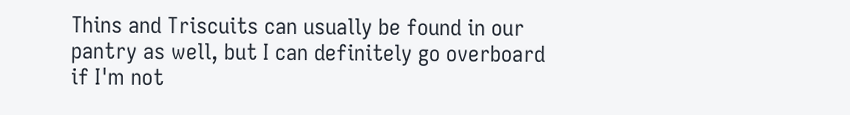Thins and Triscuits can usually be found in our pantry as well, but I can definitely go overboard if I'm not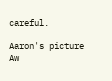careful.

Aaron's picture
Aw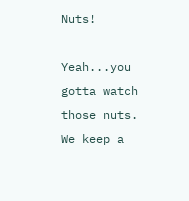Nuts!

Yeah...you gotta watch those nuts.  We keep a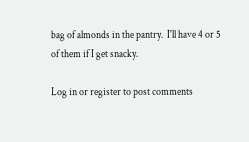bag of almonds in the pantry.  I'll have 4 or 5 of them if I get snacky.

Log in or register to post comments